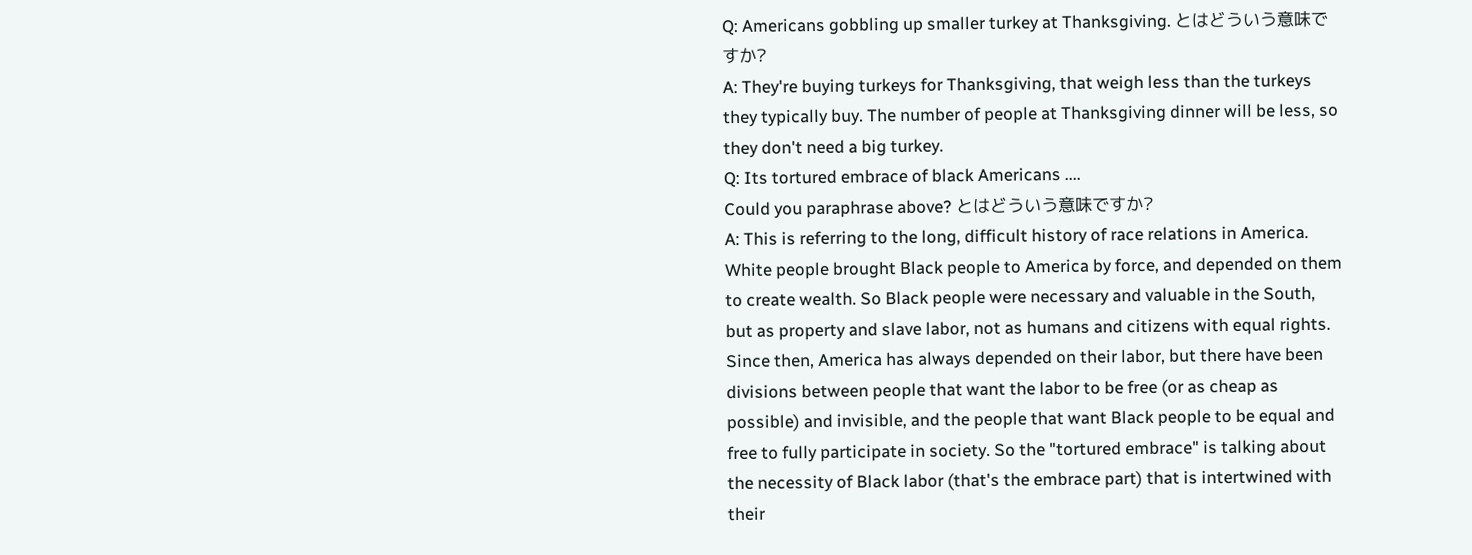Q: Americans gobbling up smaller turkey at Thanksgiving. とはどういう意味ですか?
A: They're buying turkeys for Thanksgiving, that weigh less than the turkeys they typically buy. The number of people at Thanksgiving dinner will be less, so they don't need a big turkey.
Q: Its tortured embrace of black Americans ....
Could you paraphrase above? とはどういう意味ですか?
A: This is referring to the long, difficult history of race relations in America. White people brought Black people to America by force, and depended on them to create wealth. So Black people were necessary and valuable in the South, but as property and slave labor, not as humans and citizens with equal rights. Since then, America has always depended on their labor, but there have been divisions between people that want the labor to be free (or as cheap as possible) and invisible, and the people that want Black people to be equal and free to fully participate in society. So the "tortured embrace" is talking about the necessity of Black labor (that's the embrace part) that is intertwined with their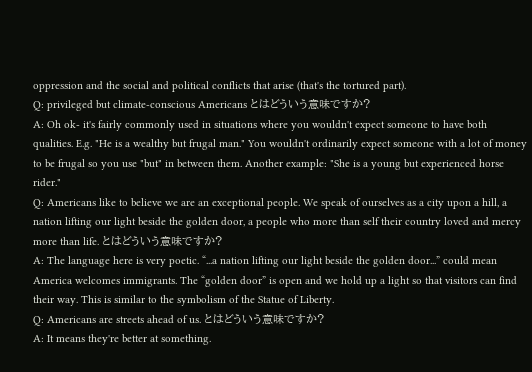oppression and the social and political conflicts that arise (that's the tortured part).
Q: privileged but climate-conscious Americans とはどういう意味ですか?
A: Oh ok- it's fairly commonly used in situations where you wouldn't expect someone to have both qualities. E.g. "He is a wealthy but frugal man." You wouldn't ordinarily expect someone with a lot of money to be frugal so you use "but" in between them. Another example: "She is a young but experienced horse rider."
Q: Americans like to believe we are an exceptional people. We speak of ourselves as a city upon a hill, a nation lifting our light beside the golden door, a people who more than self their country loved and mercy more than life. とはどういう意味ですか?
A: The language here is very poetic. “...a nation lifting our light beside the golden door...” could mean America welcomes immigrants. The “golden door” is open and we hold up a light so that visitors can find their way. This is similar to the symbolism of the Statue of Liberty.
Q: Americans are streets ahead of us. とはどういう意味ですか?
A: It means they're better at something.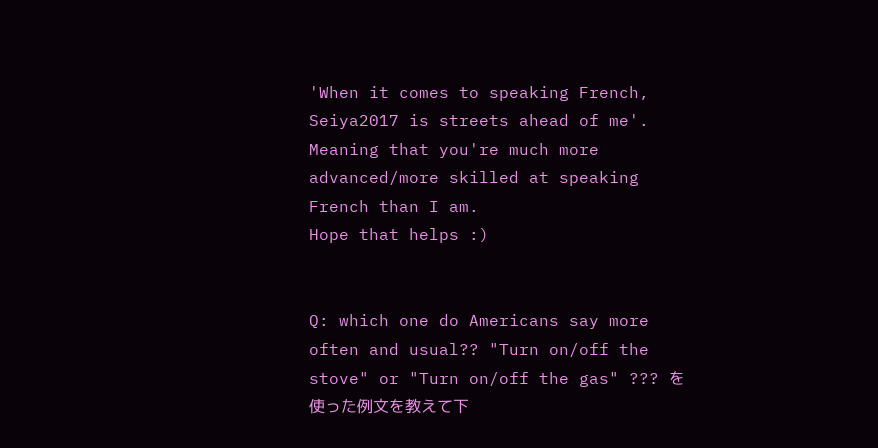'When it comes to speaking French, Seiya2017 is streets ahead of me'. Meaning that you're much more advanced/more skilled at speaking French than I am.
Hope that helps :)


Q: which one do Americans say more often and usual?? "Turn on/off the stove" or "Turn on/off the gas" ??? を使った例文を教えて下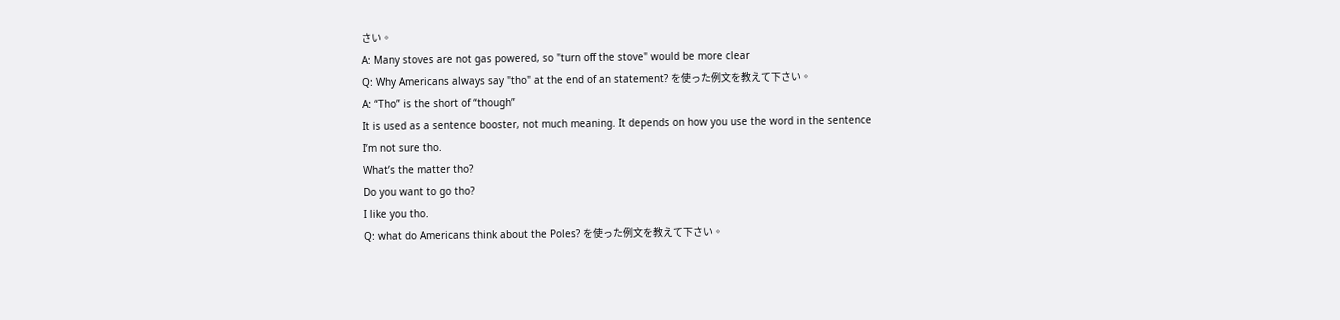さい。
A: Many stoves are not gas powered, so "turn off the stove" would be more clear
Q: Why Americans always say "tho" at the end of an statement? を使った例文を教えて下さい。
A: “Tho” is the short of “though”
It is used as a sentence booster, not much meaning. It depends on how you use the word in the sentence
I’m not sure tho.
What’s the matter tho?
Do you want to go tho?
I like you tho.
Q: what do Americans think about the Poles? を使った例文を教えて下さい。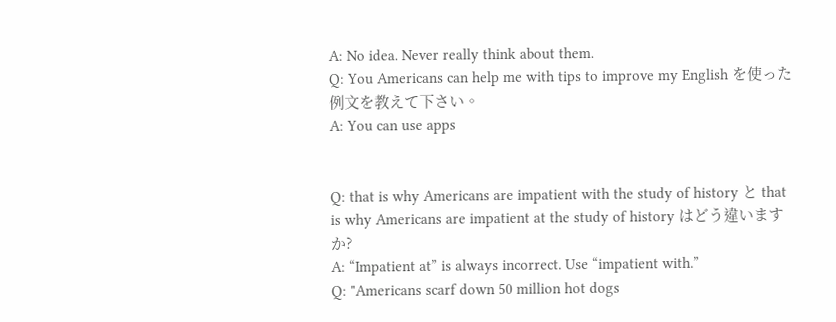A: No idea. Never really think about them.
Q: You Americans can help me with tips to improve my English を使った例文を教えて下さい。
A: You can use apps


Q: that is why Americans are impatient with the study of history と that is why Americans are impatient at the study of history はどう違いますか?
A: “Impatient at” is always incorrect. Use “impatient with.”
Q: "Americans scarf down 50 million hot dogs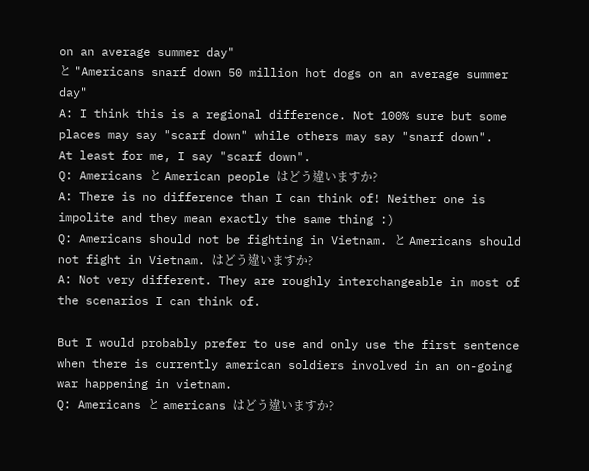on an average summer day"
と "Americans snarf down 50 million hot dogs on an average summer day"
A: I think this is a regional difference. Not 100% sure but some places may say "scarf down" while others may say "snarf down".
At least for me, I say "scarf down".
Q: Americans と American people はどう違いますか?
A: There is no difference than I can think of! Neither one is impolite and they mean exactly the same thing :)
Q: Americans should not be fighting in Vietnam. と Americans should not fight in Vietnam. はどう違いますか?
A: Not very different. They are roughly interchangeable in most of the scenarios I can think of.

But I would probably prefer to use and only use the first sentence when there is currently american soldiers involved in an on-going war happening in vietnam.
Q: Americans と americans はどう違いますか?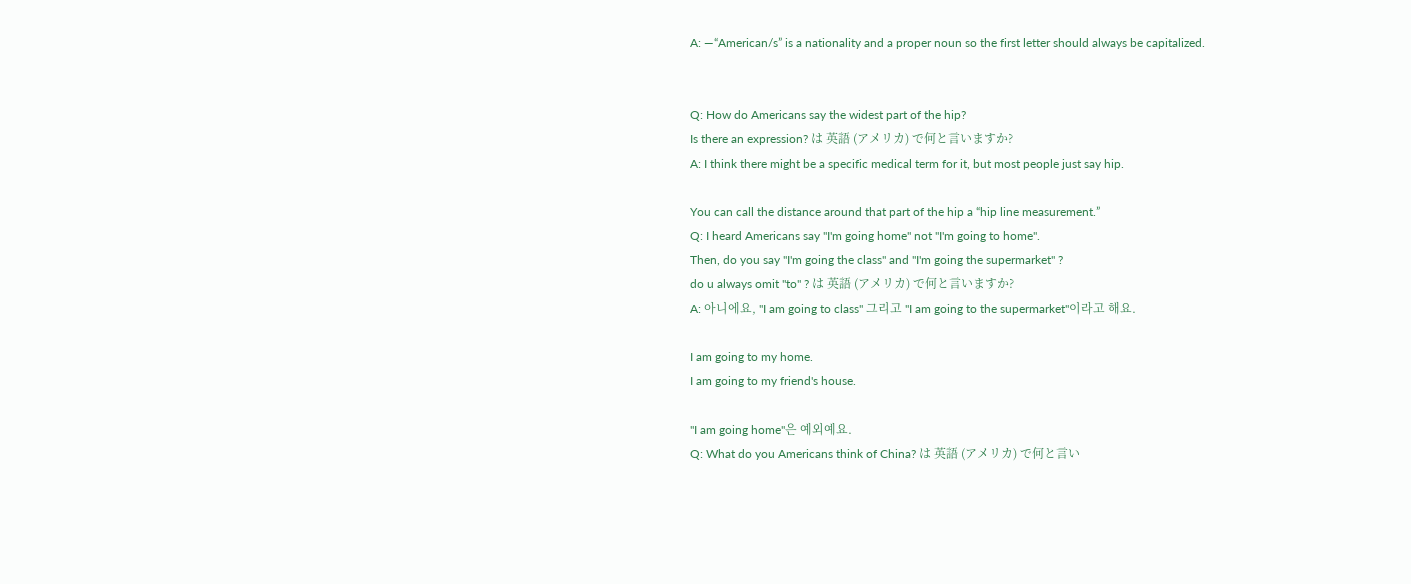A: —“American/s” is a nationality and a proper noun so the first letter should always be capitalized.


Q: How do Americans say the widest part of the hip?
Is there an expression? は 英語 (アメリカ) で何と言いますか?
A: I think there might be a specific medical term for it, but most people just say hip.

You can call the distance around that part of the hip a “hip line measurement.”
Q: I heard Americans say "I'm going home" not "I'm going to home".
Then, do you say "I'm going the class" and "I'm going the supermarket" ?
do u always omit "to" ? は 英語 (アメリカ) で何と言いますか?
A: 아니에요, "I am going to class" 그리고 "I am going to the supermarket"이라고 해요.

I am going to my home.
I am going to my friend's house.

"I am going home"은 예외예요.
Q: What do you Americans think of China? は 英語 (アメリカ) で何と言い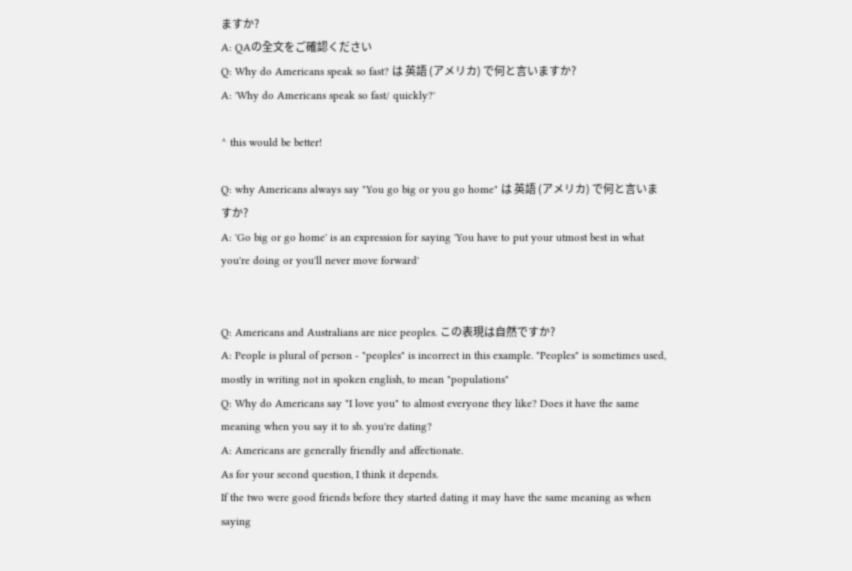ますか?
A: QAの全文をご確認ください
Q: Why do Americans speak so fast? は 英語 (アメリカ) で何と言いますか?
A: 'Why do Americans speak so fast/ quickly?'

^ this would be better!

Q: why Americans always say "You go big or you go home" は 英語 (アメリカ) で何と言いますか?
A: 'Go big or go home' is an expression for saying 'You have to put your utmost best in what you're doing or you'll never move forward'


Q: Americans and Australians are nice peoples. この表現は自然ですか?
A: People is plural of person - "peoples" is incorrect in this example. "Peoples" is sometimes used, mostly in writing not in spoken english, to mean "populations"
Q: Why do Americans say "I love you" to almost everyone they like? Does it have the same meaning when you say it to sb. you're dating?
A: Americans are generally friendly and affectionate.
As for your second question, I think it depends.
If the two were good friends before they started dating it may have the same meaning as when saying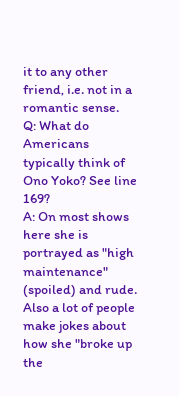it to any other friend, i.e. not in a romantic sense.
Q: What do Americans typically think of Ono Yoko? See line 169?
A: On most shows here she is portrayed as "high maintenance" (spoiled) and rude. Also a lot of people make jokes about how she "broke up the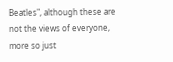Beatles", although these are not the views of everyone, more so just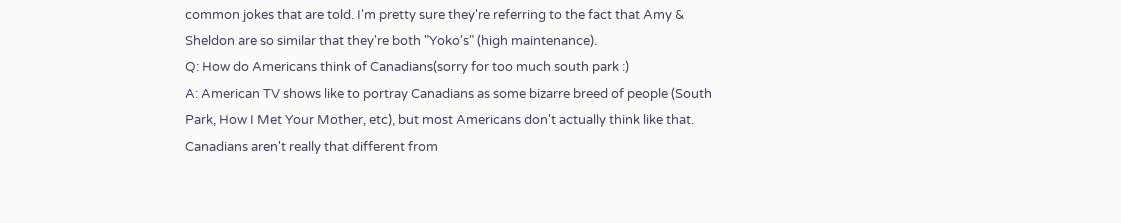common jokes that are told. I'm pretty sure they're referring to the fact that Amy & Sheldon are so similar that they're both "Yoko's" (high maintenance).
Q: How do Americans think of Canadians(sorry for too much south park :)
A: American TV shows like to portray Canadians as some bizarre breed of people (South Park, How I Met Your Mother, etc), but most Americans don't actually think like that.
Canadians aren't really that different from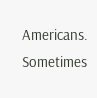Americans. Sometimes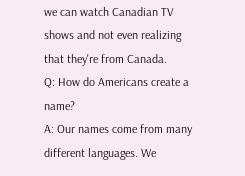we can watch Canadian TV shows and not even realizing that they're from Canada.
Q: How do Americans create a name?
A: Our names come from many different languages. We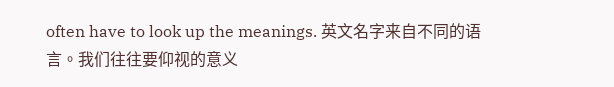often have to look up the meanings. 英文名字来自不同的语言。我们往往要仰视的意义